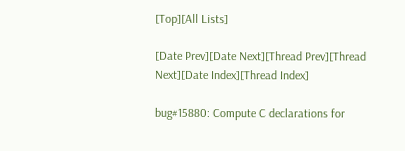[Top][All Lists]

[Date Prev][Date Next][Thread Prev][Thread Next][Date Index][Thread Index]

bug#15880: Compute C declarations for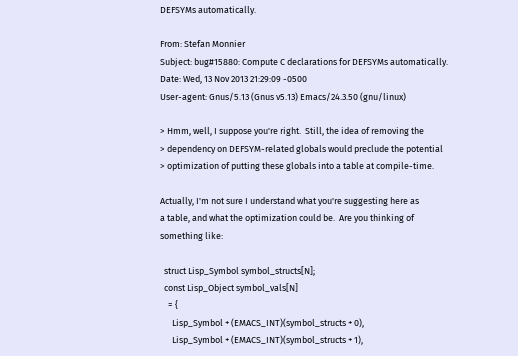DEFSYMs automatically.

From: Stefan Monnier
Subject: bug#15880: Compute C declarations for DEFSYMs automatically.
Date: Wed, 13 Nov 2013 21:29:09 -0500
User-agent: Gnus/5.13 (Gnus v5.13) Emacs/24.3.50 (gnu/linux)

> Hmm, well, I suppose you're right.  Still, the idea of removing the
> dependency on DEFSYM-related globals would preclude the potential
> optimization of putting these globals into a table at compile-time.

Actually, I'm not sure I understand what you're suggesting here as
a table, and what the optimization could be.  Are you thinking of
something like:

  struct Lisp_Symbol symbol_structs[N];
  const Lisp_Object symbol_vals[N]
    = {
      Lisp_Symbol + (EMACS_INT)(symbol_structs + 0),
      Lisp_Symbol + (EMACS_INT)(symbol_structs + 1),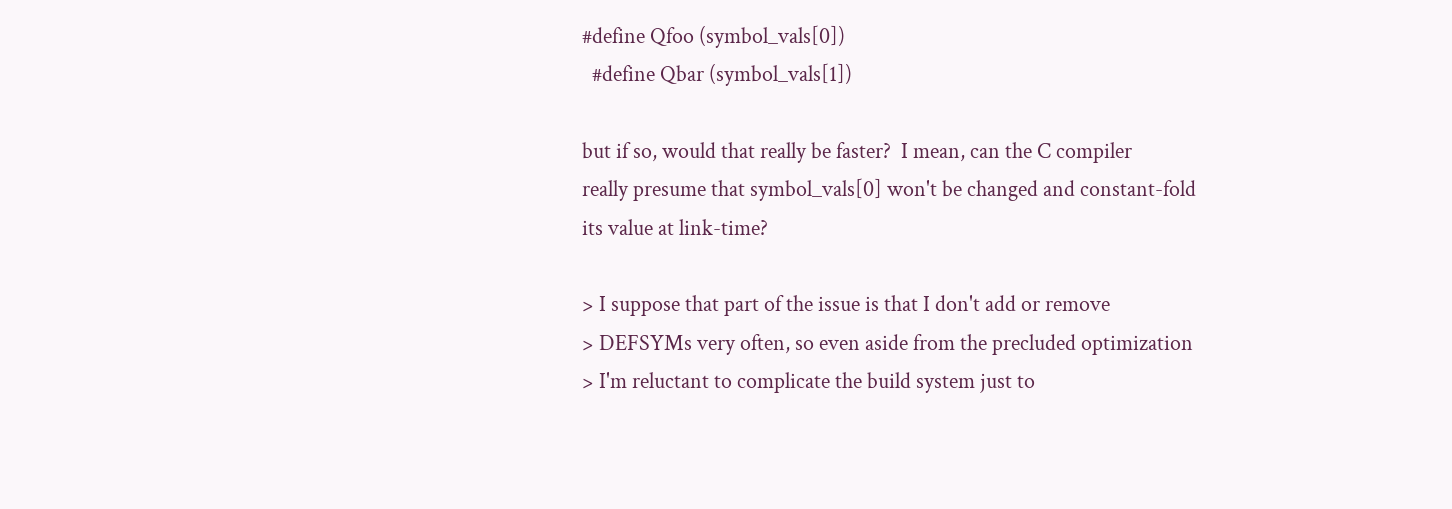#define Qfoo (symbol_vals[0])
  #define Qbar (symbol_vals[1])

but if so, would that really be faster?  I mean, can the C compiler
really presume that symbol_vals[0] won't be changed and constant-fold
its value at link-time?

> I suppose that part of the issue is that I don't add or remove
> DEFSYMs very often, so even aside from the precluded optimization
> I'm reluctant to complicate the build system just to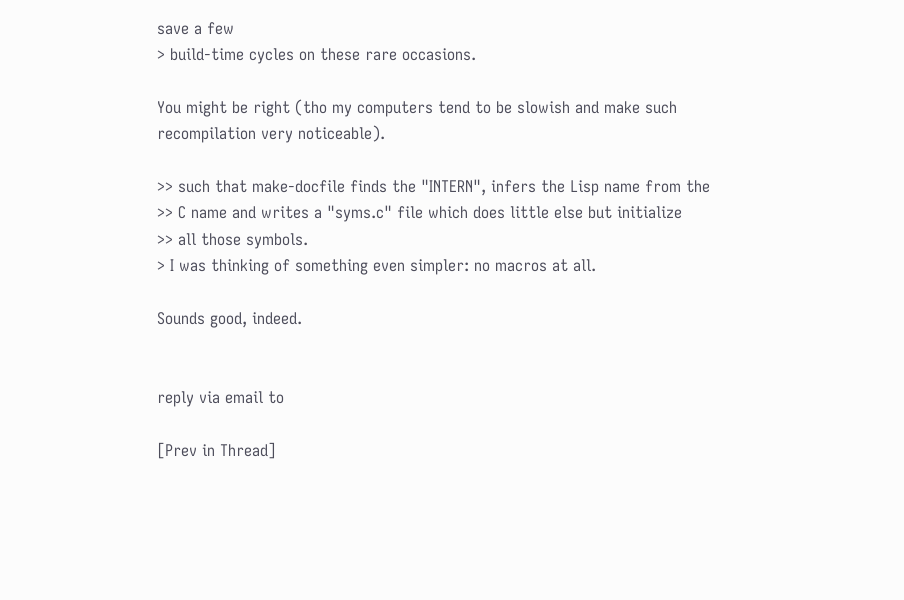save a few
> build-time cycles on these rare occasions.

You might be right (tho my computers tend to be slowish and make such
recompilation very noticeable).

>> such that make-docfile finds the "INTERN", infers the Lisp name from the
>> C name and writes a "syms.c" file which does little else but initialize
>> all those symbols.
> I was thinking of something even simpler: no macros at all.

Sounds good, indeed.


reply via email to

[Prev in Thread]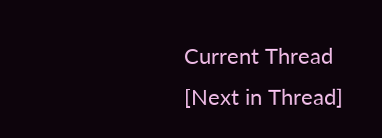Current Thread [Next in Thread]